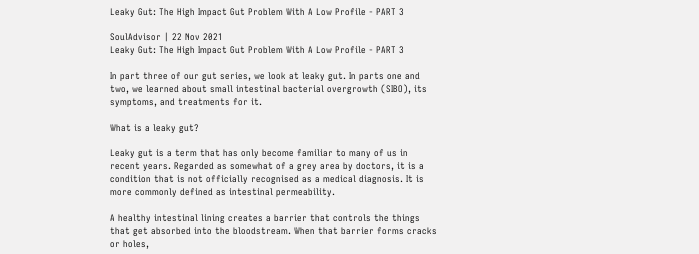Leaky Gut: The High Impact Gut Problem With A Low Profile - PART 3

SoulAdvisor | 22 Nov 2021
Leaky Gut: The High Impact Gut Problem With A Low Profile - PART 3

In part three of our gut series, we look at leaky gut. In parts one and two, we learned about small intestinal bacterial overgrowth (SIBO), its symptoms, and treatments for it.

What is a leaky gut?

Leaky gut is a term that has only become familiar to many of us in recent years. Regarded as somewhat of a grey area by doctors, it is a condition that is not officially recognised as a medical diagnosis. It is more commonly defined as intestinal permeability.

A healthy intestinal lining creates a barrier that controls the things that get absorbed into the bloodstream. When that barrier forms cracks or holes,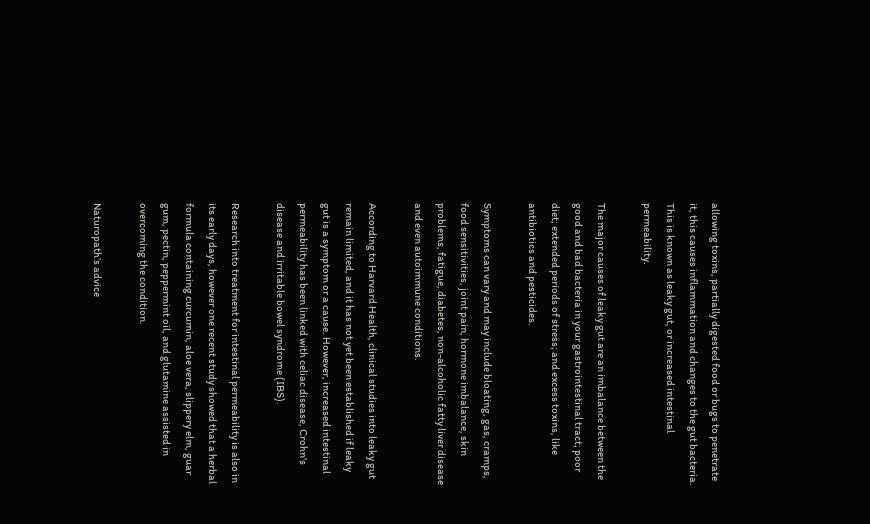allowing toxins, partially digested food or bugs to penetrate it, this causes inflammation and changes to the gut bacteria. This is known as leaky gut, or increased intestinal permeability.

The major causes of leaky gut are an imbalance between the good and bad bacteria in your gastrointestinal tract; poor diet; extended periods of stress; and excess toxins, like antibiotics and pesticides.

Symptoms can vary and may include bloating, gas, cramps, food sensitivities, joint pain, hormone imbalance, skin problems, fatigue, diabetes, non-alcoholic fatty liver disease and even autoimmune conditions.

According to Harvard Health, clinical studies into leaky gut remain limited, and it has not yet been established if leaky gut is a symptom or a cause. However, increased intestinal permeability has been linked with celiac disease, Crohn's disease and irritable bowel syndrome (IBS).

Research into treatment for intestinal permeability is also in its early days, however one recent study showed that a herbal formula containing curcumin, aloe vera, slippery elm, guar gum, pectin, peppermint oil, and glutamine assisted in overcoming the condition.

Naturopath’s advice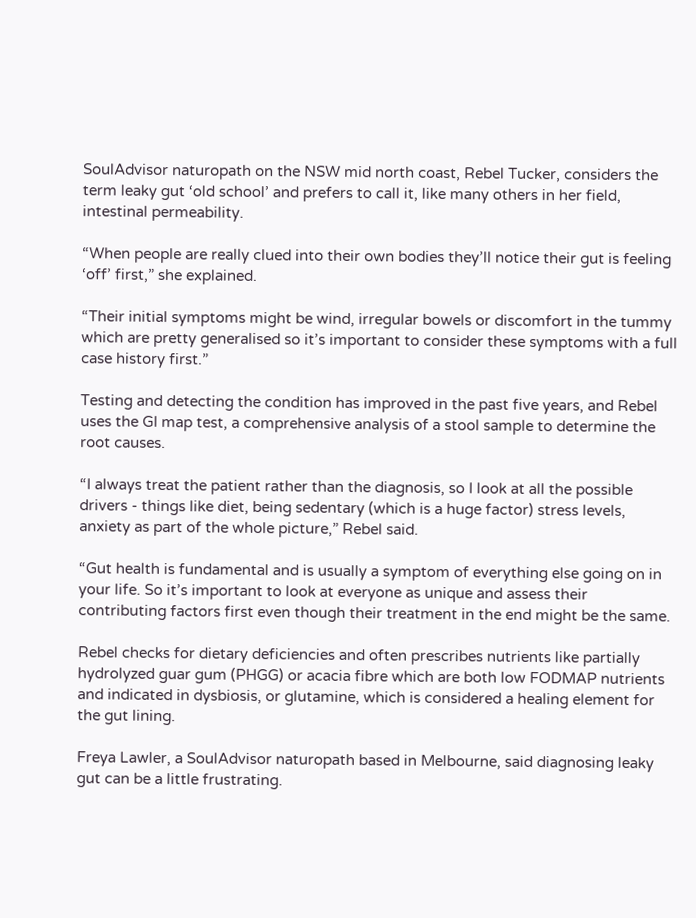SoulAdvisor naturopath on the NSW mid north coast, Rebel Tucker, considers the term leaky gut ‘old school’ and prefers to call it, like many others in her field, intestinal permeability.

“When people are really clued into their own bodies they’ll notice their gut is feeling ‘off’ first,” she explained.

“Their initial symptoms might be wind, irregular bowels or discomfort in the tummy which are pretty generalised so it’s important to consider these symptoms with a full case history first.”

Testing and detecting the condition has improved in the past five years, and Rebel uses the GI map test, a comprehensive analysis of a stool sample to determine the root causes.

“I always treat the patient rather than the diagnosis, so I look at all the possible drivers - things like diet, being sedentary (which is a huge factor) stress levels, anxiety as part of the whole picture,” Rebel said.

“Gut health is fundamental and is usually a symptom of everything else going on in your life. So it’s important to look at everyone as unique and assess their contributing factors first even though their treatment in the end might be the same.

Rebel checks for dietary deficiencies and often prescribes nutrients like partially hydrolyzed guar gum (PHGG) or acacia fibre which are both low FODMAP nutrients and indicated in dysbiosis, or glutamine, which is considered a healing element for the gut lining.

Freya Lawler, a SoulAdvisor naturopath based in Melbourne, said diagnosing leaky gut can be a little frustrating.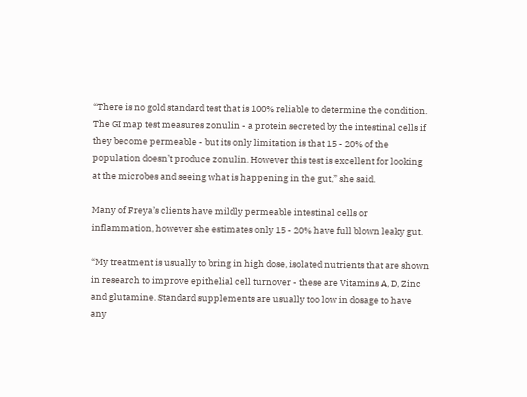“There is no gold standard test that is 100% reliable to determine the condition. The GI map test measures zonulin - a protein secreted by the intestinal cells if they become permeable - but its only limitation is that 15 - 20% of the population doesn’t produce zonulin. However this test is excellent for looking at the microbes and seeing what is happening in the gut,” she said.

Many of Freya’s clients have mildly permeable intestinal cells or inflammation, however she estimates only 15 - 20% have full blown leaky gut.

“My treatment is usually to bring in high dose, isolated nutrients that are shown in research to improve epithelial cell turnover - these are Vitamins A, D, Zinc and glutamine. Standard supplements are usually too low in dosage to have any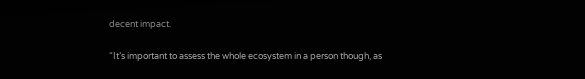decent impact.

“It’s important to assess the whole ecosystem in a person though, as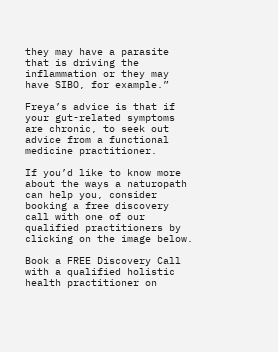they may have a parasite that is driving the inflammation or they may have SIBO, for example.”

Freya’s advice is that if your gut-related symptoms are chronic, to seek out advice from a functional medicine practitioner.

If you’d like to know more about the ways a naturopath can help you, consider booking a free discovery call with one of our qualified practitioners by clicking on the image below.

Book a FREE Discovery Call with a qualified holistic health practitioner on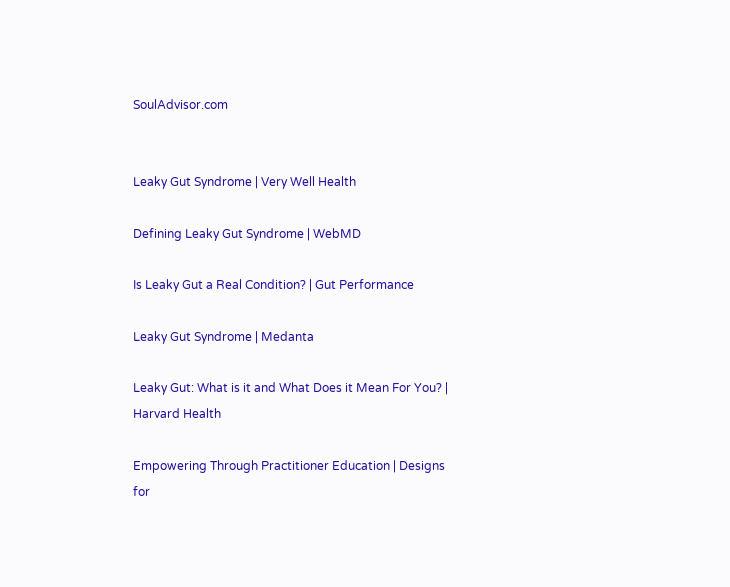SoulAdvisor.com


Leaky Gut Syndrome | Very Well Health

Defining Leaky Gut Syndrome | WebMD

Is Leaky Gut a Real Condition? | Gut Performance

Leaky Gut Syndrome | Medanta

Leaky Gut: What is it and What Does it Mean For You? | Harvard Health

Empowering Through Practitioner Education | Designs for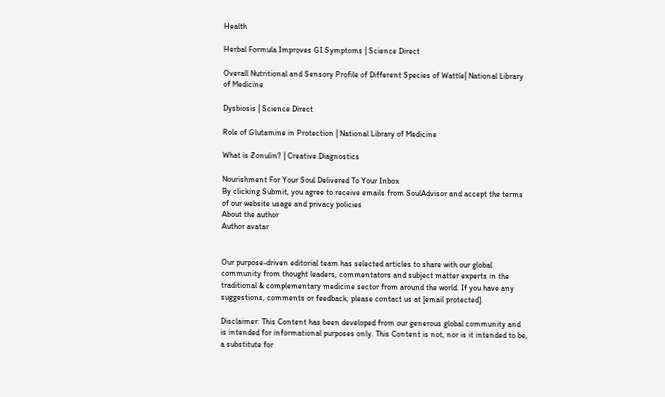Health

Herbal Formula Improves GI Symptoms | Science Direct

Overall Nutritional and Sensory Profile of Different Species of Wattle| National Library of Medicine

Dysbiosis | Science Direct

Role of Glutamine in Protection | National Library of Medicine

What is Zonulin? | Creative Diagnostics

Nourishment For Your Soul Delivered To Your Inbox
By clicking Submit, you agree to receive emails from SoulAdvisor and accept the terms of our website usage and privacy policies
About the author
Author avatar


Our purpose-driven editorial team has selected articles to share with our global community from thought leaders, commentators and subject matter experts in the traditional & complementary medicine sector from around the world. If you have any suggestions, comments or feedback, please contact us at [email protected].

Disclaimer: This Content has been developed from our generous global community and is intended for informational purposes only. This Content is not, nor is it intended to be, a substitute for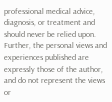professional medical advice, diagnosis, or treatment and should never be relied upon. Further, the personal views and experiences published are expressly those of the author, and do not represent the views or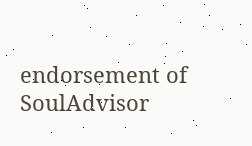endorsement of SoulAdvisor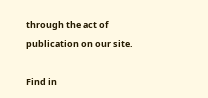through the act of publication on our site.

Find in